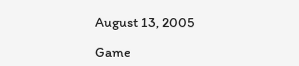August 13, 2005

Game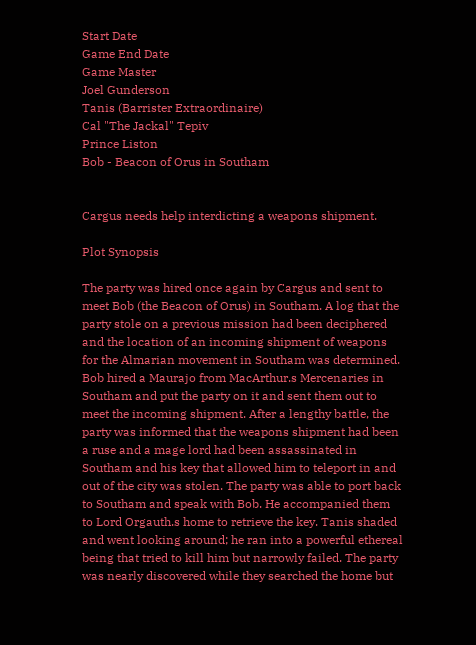Start Date
Game End Date
Game Master
Joel Gunderson
Tanis (Barrister Extraordinaire)
Cal "The Jackal" Tepiv
Prince Liston
Bob - Beacon of Orus in Southam


Cargus needs help interdicting a weapons shipment.

Plot Synopsis

The party was hired once again by Cargus and sent to meet Bob (the Beacon of Orus) in Southam. A log that the party stole on a previous mission had been deciphered and the location of an incoming shipment of weapons for the Almarian movement in Southam was determined. Bob hired a Maurajo from MacArthur.s Mercenaries in Southam and put the party on it and sent them out to meet the incoming shipment. After a lengthy battle, the party was informed that the weapons shipment had been a ruse and a mage lord had been assassinated in Southam and his key that allowed him to teleport in and out of the city was stolen. The party was able to port back to Southam and speak with Bob. He accompanied them to Lord Orgauth.s home to retrieve the key. Tanis shaded and went looking around; he ran into a powerful ethereal being that tried to kill him but narrowly failed. The party was nearly discovered while they searched the home but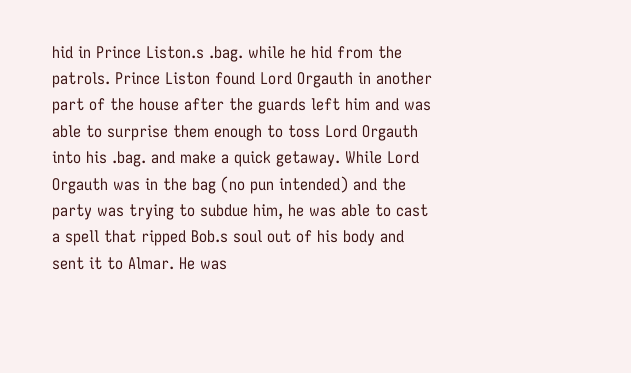hid in Prince Liston.s .bag. while he hid from the patrols. Prince Liston found Lord Orgauth in another part of the house after the guards left him and was able to surprise them enough to toss Lord Orgauth into his .bag. and make a quick getaway. While Lord Orgauth was in the bag (no pun intended) and the party was trying to subdue him, he was able to cast a spell that ripped Bob.s soul out of his body and sent it to Almar. He was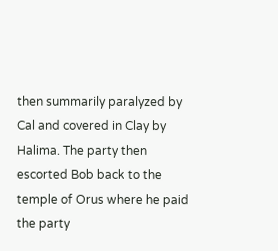then summarily paralyzed by Cal and covered in Clay by Halima. The party then escorted Bob back to the temple of Orus where he paid the party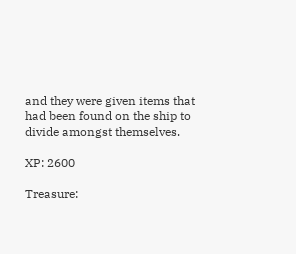and they were given items that had been found on the ship to divide amongst themselves.

XP: 2600

Treasure: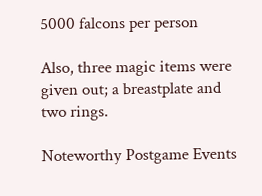5000 falcons per person

Also, three magic items were given out; a breastplate and two rings.

Noteworthy Postgame Events